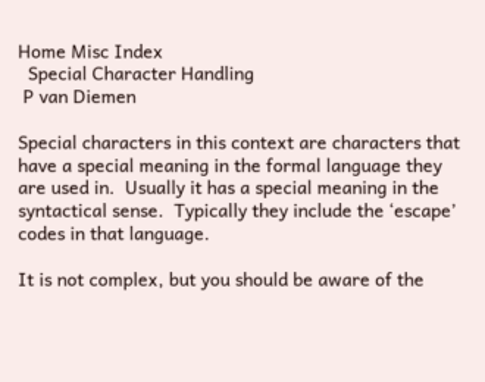Home Misc Index
  Special Character Handling
 P van Diemen

Special characters in this context are characters that have a special meaning in the formal language they are used in.  Usually it has a special meaning in the syntactical sense.  Typically they include the ‘escape’ codes in that language.

It is not complex, but you should be aware of the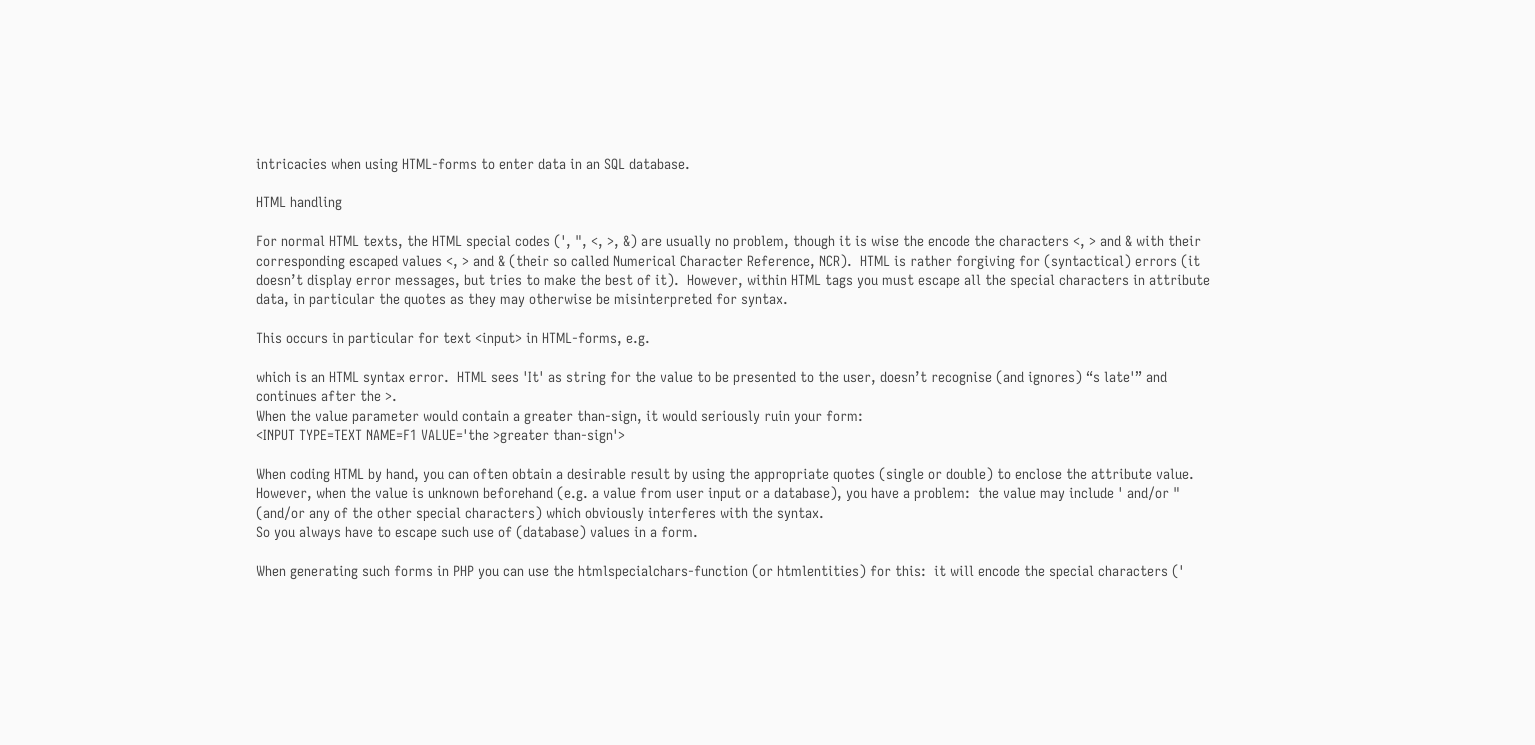intricacies when using HTML-forms to enter data in an SQL database.

HTML handling

For normal HTML texts, the HTML special codes (', ", <, >, &) are usually no problem, though it is wise the encode the characters <, > and & with their corresponding escaped values <, > and & (their so called Numerical Character Reference, NCR).  HTML is rather forgiving for (syntactical) errors (it doesn’t display error messages, but tries to make the best of it).  However, within HTML tags you must escape all the special characters in attribute data, in particular the quotes as they may otherwise be misinterpreted for syntax.

This occurs in particular for text <input> in HTML-forms, e.g.

which is an HTML syntax error.  HTML sees 'It' as string for the value to be presented to the user, doesn’t recognise (and ignores) “s late'” and continues after the >.
When the value parameter would contain a greater than-sign, it would seriously ruin your form:
<INPUT TYPE=TEXT NAME=F1 VALUE='the >greater than-sign'>

When coding HTML by hand, you can often obtain a desirable result by using the appropriate quotes (single or double) to enclose the attribute value.  However, when the value is unknown beforehand (e.g. a value from user input or a database), you have a problem:  the value may include ' and/or " (and/or any of the other special characters) which obviously interferes with the syntax.
So you always have to escape such use of (database) values in a form.

When generating such forms in PHP you can use the htmlspecialchars-function (or htmlentities) for this:  it will encode the special characters ('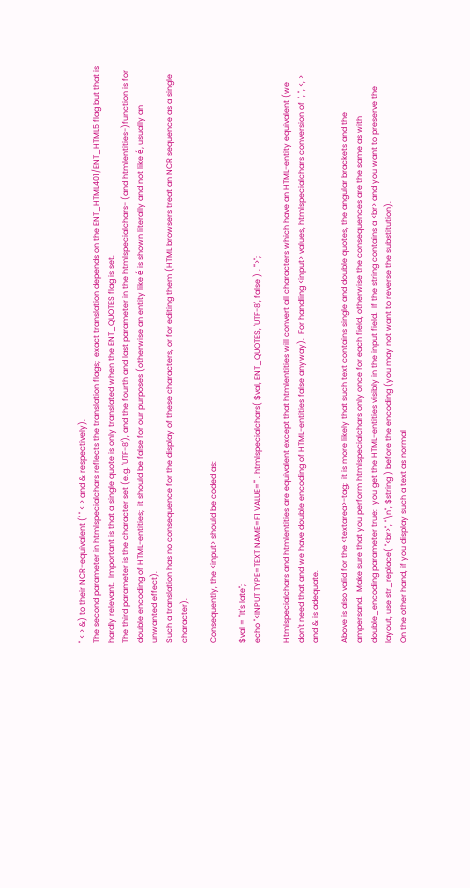" < > &) to their NCR-equivalent (' " < > and & respectively).
The second parameter in htmlspecialchars reflects the translation flags;  exact translation depends on the ENT_HTML401/ENT_HTML5 flag but that is hardly relevant.  Important is that a single quote is only translated when the ENT_QUOTES flag is set.
The third parameter is the character set (e.g. 'UTF-8'), and the fourth and last parameter in the htmlspecialchars- (and htmlentities-)function is for double encoding of HTML-entities;  it should be false for our purposes (otherwise an entity like é is shown literally and not like é, usually an unwanted effect).
Such a translation has no consequence for the display of these characters, or for editing them (HTML browsers treat an NCR sequence as a single character).

Consequently, the <input> should be coded as:

$val = "It's late";
echo "<INPUT TYPE=TEXT NAME=F1 VALUE='" . htmlspecialchars( $val, ENT_QUOTES, 'UTF-8', false ) . "'>";

Htmlspecialchars and htmlentities are equivalent except that htmlentities will convert all characters which have an HTML-entity equivalent (we don't need that and we have double encoding of HTML-entities false anyway).  For handling <input> values, htmlspecialchars conversion of  ', ", <, > and & is adequate.

Above is also valid for the <textarea>-tag;  it is more likely that such text contains single and double quotes, the angular brackets and the ampersand.  Make sure that you perform htmlspecialchars only once for each field, otherwise the consequences are the same as with double_encoding parameter true:  you get the HTML-entities visibly in the input field.  If the string contains a <br> and you want to preserve the layout, use str_replace( "<br>", "\n", $string ) before the encoding (you may not want to reverse the substitution).
On the other hand, if you display such a text as normal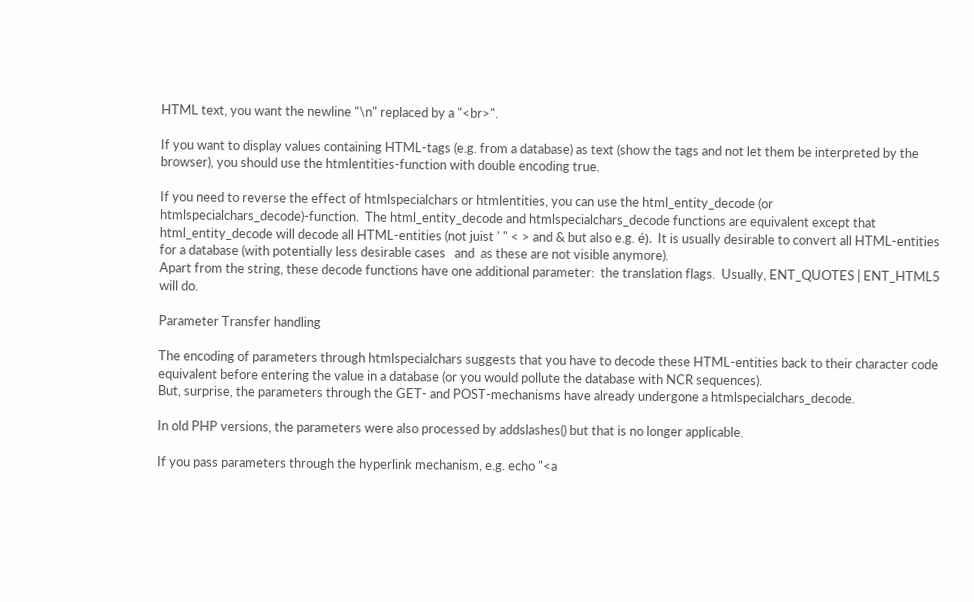HTML text, you want the newline "\n" replaced by a "<br>".

If you want to display values containing HTML-tags (e.g. from a database) as text (show the tags and not let them be interpreted by the browser), you should use the htmlentities-function with double encoding true.

If you need to reverse the effect of htmlspecialchars or htmlentities, you can use the html_entity_decode (or htmlspecialchars_decode)-function.  The html_entity_decode and htmlspecialchars_decode functions are equivalent except that html_entity_decode will decode all HTML-entities (not juist ' " < > and & but also e.g. é).  It is usually desirable to convert all HTML-entities for a database (with potentially less desirable cases   and  as these are not visible anymore).
Apart from the string, these decode functions have one additional parameter:  the translation flags.  Usually, ENT_QUOTES | ENT_HTML5 will do.

Parameter Transfer handling

The encoding of parameters through htmlspecialchars suggests that you have to decode these HTML-entities back to their character code equivalent before entering the value in a database (or you would pollute the database with NCR sequences).
But, surprise, the parameters through the GET- and POST-mechanisms have already undergone a htmlspecialchars_decode.

In old PHP versions, the parameters were also processed by addslashes() but that is no longer applicable.

If you pass parameters through the hyperlink mechanism, e.g. echo "<a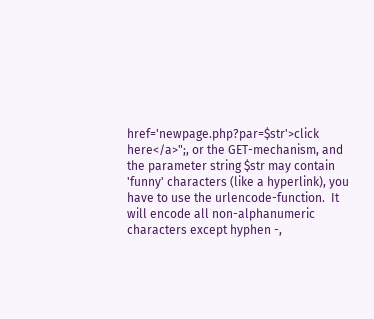href='newpage.php?par=$str'>click here</a>";, or the GET-mechanism, and the parameter string $str may contain 'funny' characters (like a hyperlink), you have to use the urlencode-function.  It will encode all non-alphanumeric characters except hyphen -,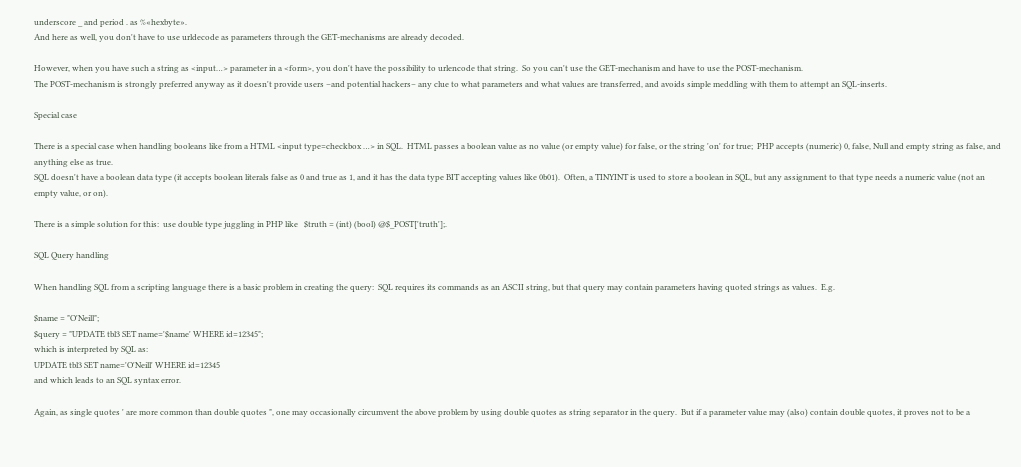underscore _ and period . as %«hexbyte».
And here as well, you don't have to use urldecode as parameters through the GET-mechanisms are already decoded.

However, when you have such a string as <input…> parameter in a <form>, you don't have the possibility to urlencode that string.  So you can't use the GET-mechanism and have to use the POST-mechanism.
The POST-mechanism is strongly preferred anyway as it doesn't provide users –and potential hackers– any clue to what parameters and what values are transferred, and avoids simple meddling with them to attempt an SQL-inserts.

Special case

There is a special case when handling booleans like from a HTML <input type=checkbox …> in SQL.  HTML passes a boolean value as no value (or empty value) for false, or the string 'on' for true;  PHP accepts (numeric) 0, false, Null and empty string as false, and anything else as true.
SQL doesn't have a boolean data type (it accepts boolean literals false as 0 and true as 1, and it has the data type BIT accepting values like 0b01).  Often, a TINYINT is used to store a boolean in SQL, but any assignment to that type needs a numeric value (not an empty value, or on).

There is a simple solution for this:  use double type juggling in PHP like   $truth = (int) (bool) @$_POST['truth'];.

SQL Query handling

When handling SQL from a scripting language there is a basic problem in creating the query:  SQL requires its commands as an ASCII string, but that query may contain parameters having quoted strings as values.  E.g.

$name = "O'Neill";
$query = "UPDATE tbl3 SET name='$name' WHERE id=12345";
which is interpreted by SQL as:
UPDATE tbl3 SET name='O'Neill' WHERE id=12345
and which leads to an SQL syntax error.

Again, as single quotes ' are more common than double quotes ", one may occasionally circumvent the above problem by using double quotes as string separator in the query.  But if a parameter value may (also) contain double quotes, it proves not to be a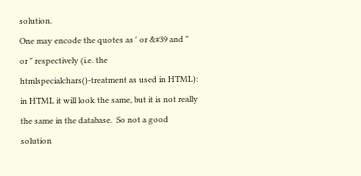solution.
One may encode the quotes as ' or &#39 and " or " respectively (i.e. the htmlspecialchars()-treatment as used in HTML):  in HTML it will look the same, but it is not really the same in the database.  So not a good solution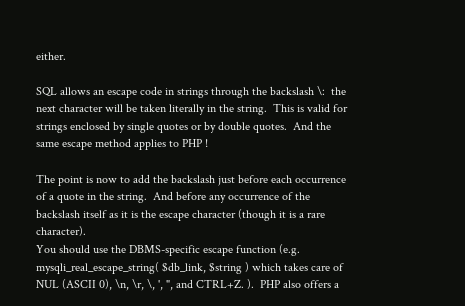either.

SQL allows an escape code in strings through the backslash \:  the next character will be taken literally in the string.  This is valid for strings enclosed by single quotes or by double quotes.  And the same escape method applies to PHP !

The point is now to add the backslash just before each occurrence of a quote in the string.  And before any occurrence of the backslash itself as it is the escape character (though it is a rare character).
You should use the DBMS-specific escape function (e.g. mysqli_real_escape_string( $db_link, $string ) which takes care of NUL (ASCII 0), \n, \r, \, ', ", and CTRL+Z. ).  PHP also offers a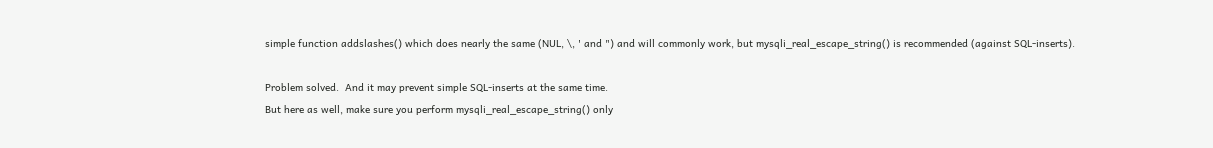simple function addslashes() which does nearly the same (NUL, \, ' and ") and will commonly work, but mysqli_real_escape_string() is recommended (against SQL-inserts).

Problem solved.  And it may prevent simple SQL-inserts at the same time.
But here as well, make sure you perform mysqli_real_escape_string() only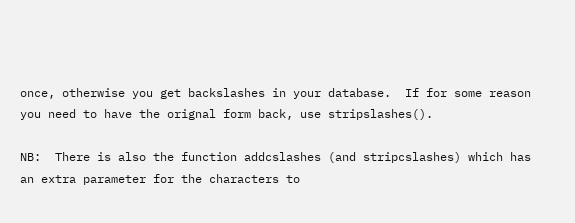once, otherwise you get backslashes in your database.  If for some reason you need to have the orignal form back, use stripslashes().

NB:  There is also the function addcslashes (and stripcslashes) which has an extra parameter for the characters to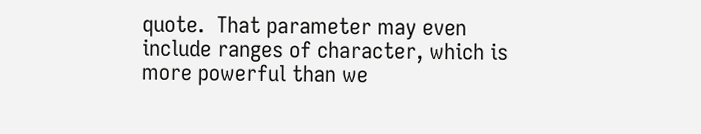quote.  That parameter may even include ranges of character, which is more powerful than we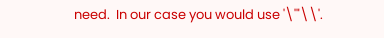need.  In our case you would use '\'"\\'.